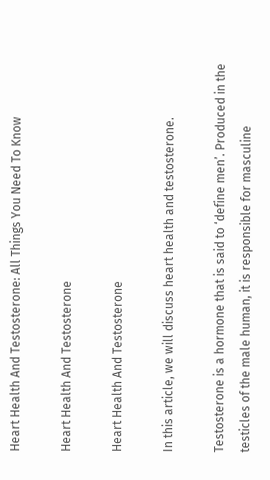Heart Health And Testosterone: All Things You Need To Know

Heart Health And Testosterone

Heart Health And Testosterone

In this article, we will discuss heart health and testosterone.

Testosterone is a hormone that is said to ‘define men’. Produced in the testicles of the male human, it is responsible for masculine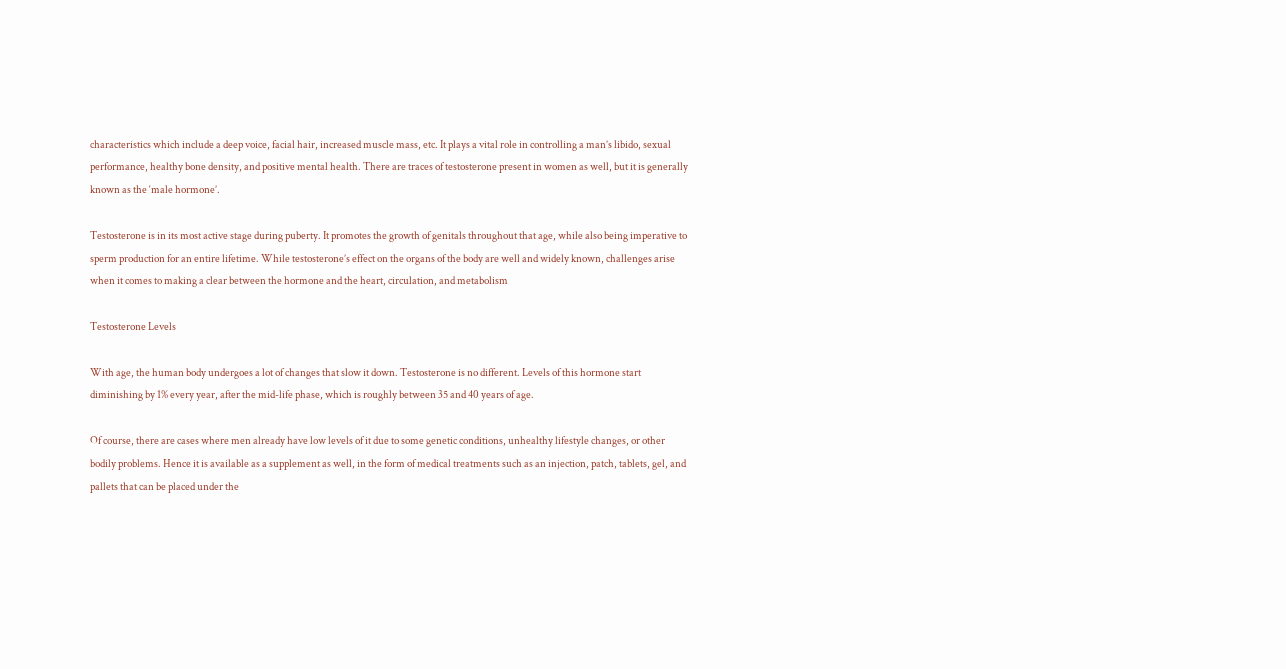characteristics which include a deep voice, facial hair, increased muscle mass, etc. It plays a vital role in controlling a man’s libido, sexual performance, healthy bone density, and positive mental health. There are traces of testosterone present in women as well, but it is generally known as the ‘male hormone’.

Testosterone is in its most active stage during puberty. It promotes the growth of genitals throughout that age, while also being imperative to sperm production for an entire lifetime. While testosterone’s effect on the organs of the body are well and widely known, challenges arise when it comes to making a clear between the hormone and the heart, circulation, and metabolism

Testosterone Levels

With age, the human body undergoes a lot of changes that slow it down. Testosterone is no different. Levels of this hormone start diminishing by 1% every year, after the mid-life phase, which is roughly between 35 and 40 years of age.

Of course, there are cases where men already have low levels of it due to some genetic conditions, unhealthy lifestyle changes, or other bodily problems. Hence it is available as a supplement as well, in the form of medical treatments such as an injection, patch, tablets, gel, and pallets that can be placed under the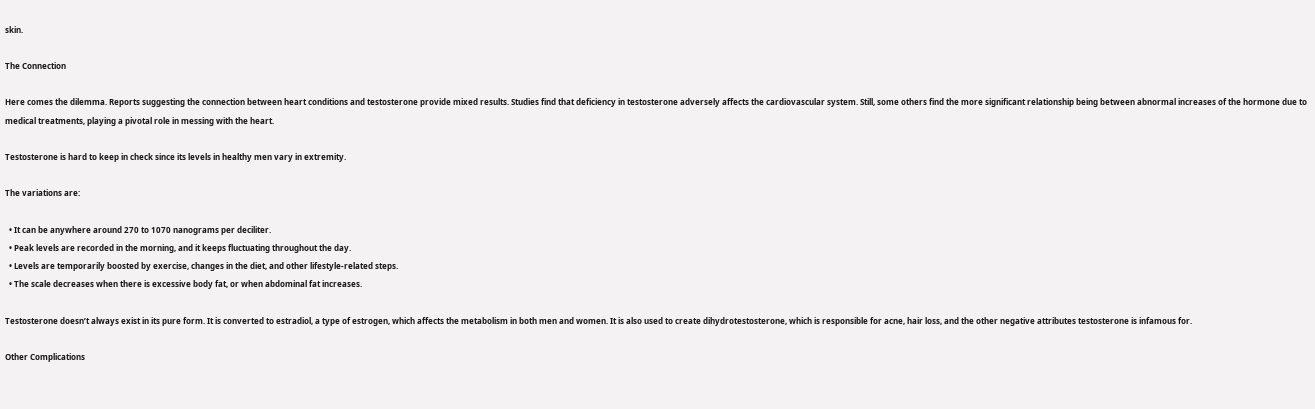skin.

The Connection

Here comes the dilemma. Reports suggesting the connection between heart conditions and testosterone provide mixed results. Studies find that deficiency in testosterone adversely affects the cardiovascular system. Still, some others find the more significant relationship being between abnormal increases of the hormone due to medical treatments, playing a pivotal role in messing with the heart.

Testosterone is hard to keep in check since its levels in healthy men vary in extremity.

The variations are:

  • It can be anywhere around 270 to 1070 nanograms per deciliter.
  • Peak levels are recorded in the morning, and it keeps fluctuating throughout the day.
  • Levels are temporarily boosted by exercise, changes in the diet, and other lifestyle-related steps.
  • The scale decreases when there is excessive body fat, or when abdominal fat increases.

Testosterone doesn’t always exist in its pure form. It is converted to estradiol, a type of estrogen, which affects the metabolism in both men and women. It is also used to create dihydrotestosterone, which is responsible for acne, hair loss, and the other negative attributes testosterone is infamous for.

Other Complications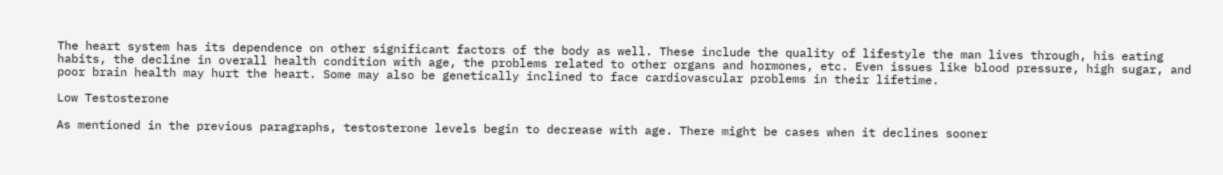The heart system has its dependence on other significant factors of the body as well. These include the quality of lifestyle the man lives through, his eating habits, the decline in overall health condition with age, the problems related to other organs and hormones, etc. Even issues like blood pressure, high sugar, and poor brain health may hurt the heart. Some may also be genetically inclined to face cardiovascular problems in their lifetime.

Low Testosterone

As mentioned in the previous paragraphs, testosterone levels begin to decrease with age. There might be cases when it declines sooner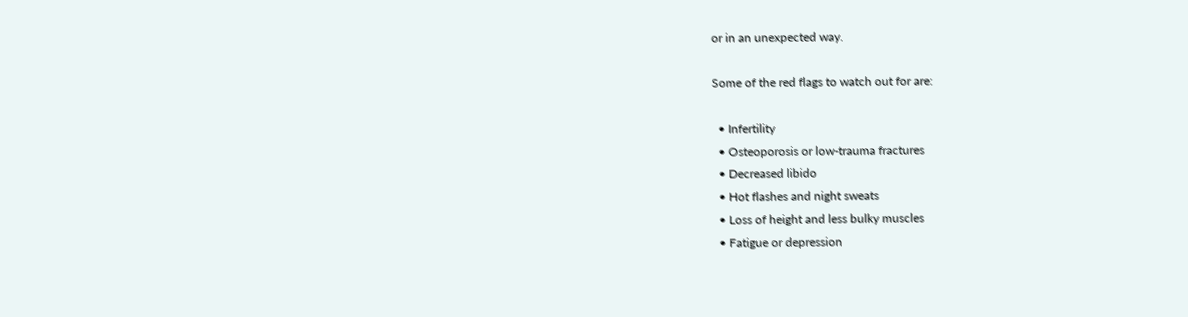or in an unexpected way.

Some of the red flags to watch out for are:

  • Infertility
  • Osteoporosis or low-trauma fractures
  • Decreased libido
  • Hot flashes and night sweats
  • Loss of height and less bulky muscles
  • Fatigue or depression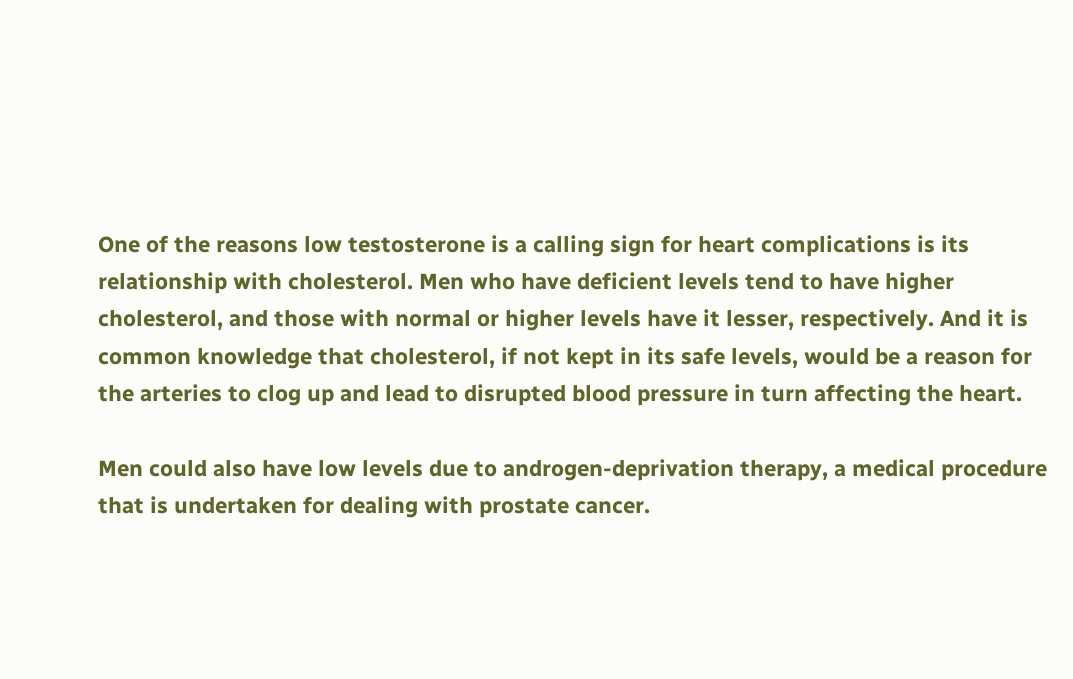One of the reasons low testosterone is a calling sign for heart complications is its relationship with cholesterol. Men who have deficient levels tend to have higher cholesterol, and those with normal or higher levels have it lesser, respectively. And it is common knowledge that cholesterol, if not kept in its safe levels, would be a reason for the arteries to clog up and lead to disrupted blood pressure in turn affecting the heart.

Men could also have low levels due to androgen-deprivation therapy, a medical procedure that is undertaken for dealing with prostate cancer.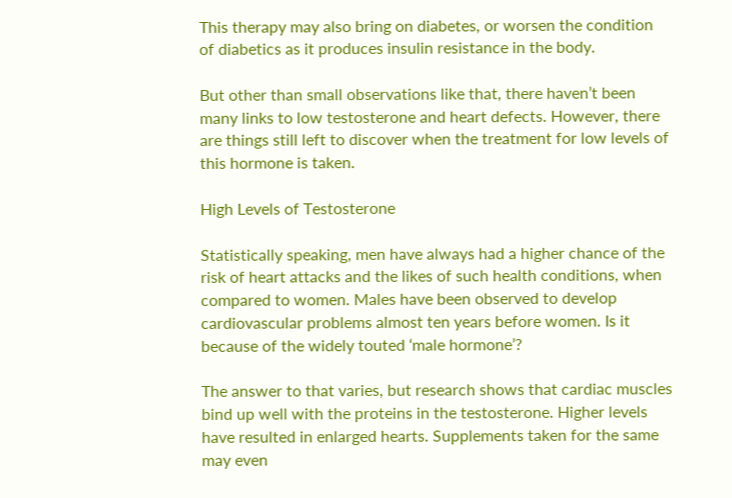This therapy may also bring on diabetes, or worsen the condition of diabetics as it produces insulin resistance in the body.

But other than small observations like that, there haven’t been many links to low testosterone and heart defects. However, there are things still left to discover when the treatment for low levels of this hormone is taken.

High Levels of Testosterone

Statistically speaking, men have always had a higher chance of the risk of heart attacks and the likes of such health conditions, when compared to women. Males have been observed to develop cardiovascular problems almost ten years before women. Is it because of the widely touted ‘male hormone’?

The answer to that varies, but research shows that cardiac muscles bind up well with the proteins in the testosterone. Higher levels have resulted in enlarged hearts. Supplements taken for the same may even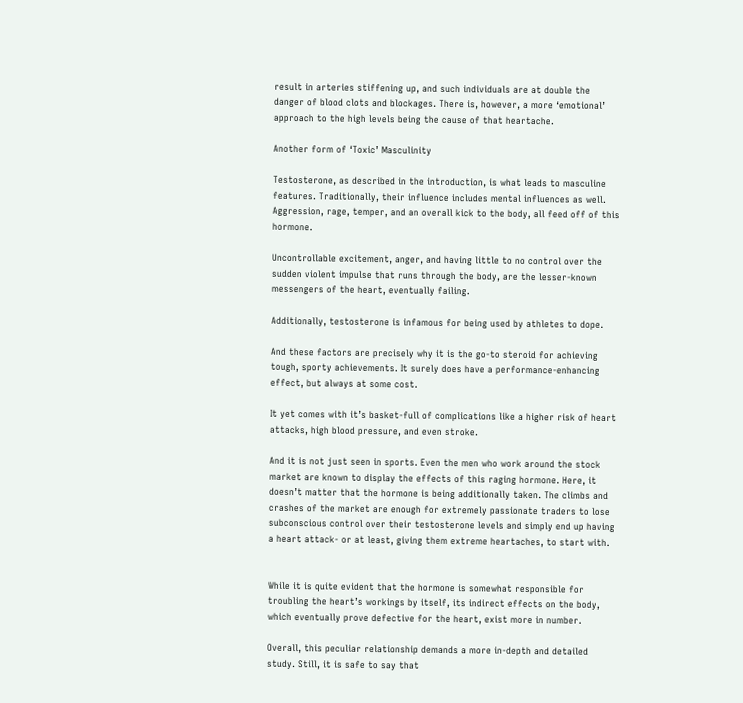result in arteries stiffening up, and such individuals are at double the danger of blood clots and blockages. There is, however, a more ‘emotional’ approach to the high levels being the cause of that heartache.

Another form of ‘Toxic’ Masculinity

Testosterone, as described in the introduction, is what leads to masculine features. Traditionally, their influence includes mental influences as well. Aggression, rage, temper, and an overall kick to the body, all feed off of this hormone.

Uncontrollable excitement, anger, and having little to no control over the sudden violent impulse that runs through the body, are the lesser-known messengers of the heart, eventually failing.

Additionally, testosterone is infamous for being used by athletes to dope.

And these factors are precisely why it is the go-to steroid for achieving tough, sporty achievements. It surely does have a performance-enhancing effect, but always at some cost.

It yet comes with it’s basket-full of complications like a higher risk of heart attacks, high blood pressure, and even stroke.

And it is not just seen in sports. Even the men who work around the stock market are known to display the effects of this raging hormone. Here, it doesn’t matter that the hormone is being additionally taken. The climbs and crashes of the market are enough for extremely passionate traders to lose subconscious control over their testosterone levels and simply end up having a heart attack- or at least, giving them extreme heartaches, to start with.


While it is quite evident that the hormone is somewhat responsible for troubling the heart’s workings by itself, its indirect effects on the body, which eventually prove defective for the heart, exist more in number.

Overall, this peculiar relationship demands a more in-depth and detailed study. Still, it is safe to say that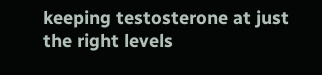keeping testosterone at just the right levels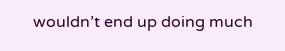wouldn’t end up doing much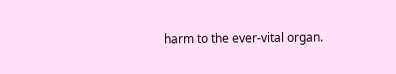harm to the ever-vital organ.